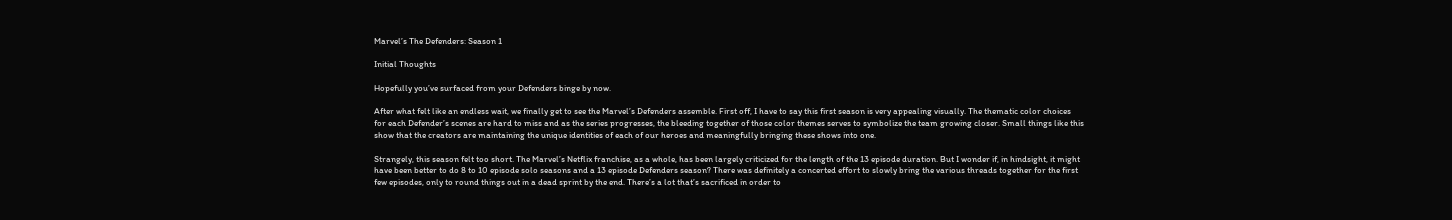Marvel’s The Defenders: Season 1

Initial Thoughts

Hopefully you’ve surfaced from your Defenders binge by now.

After what felt like an endless wait, we finally get to see the Marvel’s Defenders assemble. First off, I have to say this first season is very appealing visually. The thematic color choices for each Defender’s scenes are hard to miss and as the series progresses, the bleeding together of those color themes serves to symbolize the team growing closer. Small things like this show that the creators are maintaining the unique identities of each of our heroes and meaningfully bringing these shows into one.

Strangely, this season felt too short. The Marvel’s Netflix franchise, as a whole, has been largely criticized for the length of the 13 episode duration. But I wonder if, in hindsight, it might have been better to do 8 to 10 episode solo seasons and a 13 episode Defenders season? There was definitely a concerted effort to slowly bring the various threads together for the first few episodes, only to round things out in a dead sprint by the end. There’s a lot that’s sacrificed in order to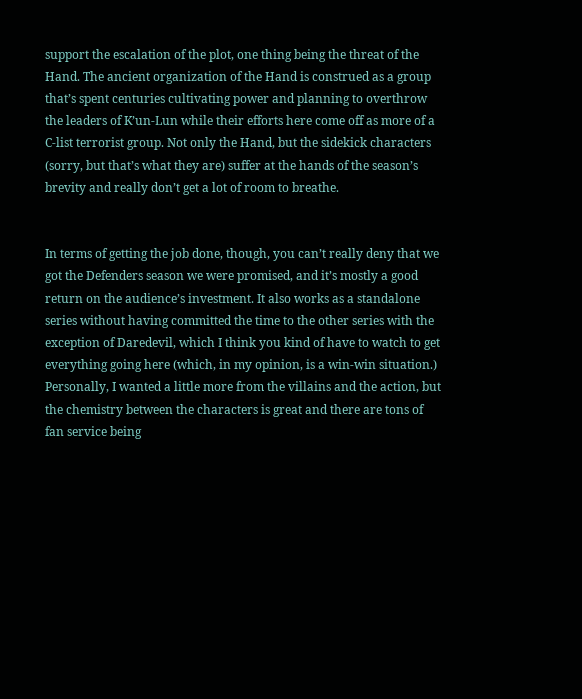support the escalation of the plot, one thing being the threat of the Hand. The ancient organization of the Hand is construed as a group that’s spent centuries cultivating power and planning to overthrow the leaders of K’un-Lun while their efforts here come off as more of a C-list terrorist group. Not only the Hand, but the sidekick characters (sorry, but that’s what they are) suffer at the hands of the season’s brevity and really don’t get a lot of room to breathe.


In terms of getting the job done, though, you can’t really deny that we got the Defenders season we were promised, and it’s mostly a good return on the audience’s investment. It also works as a standalone series without having committed the time to the other series with the exception of Daredevil, which I think you kind of have to watch to get everything going here (which, in my opinion, is a win-win situation.) Personally, I wanted a little more from the villains and the action, but the chemistry between the characters is great and there are tons of fan service being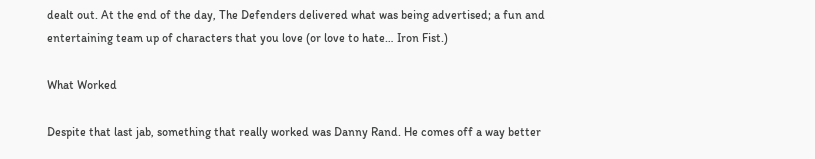dealt out. At the end of the day, The Defenders delivered what was being advertised; a fun and entertaining team up of characters that you love (or love to hate… Iron Fist.)

What Worked

Despite that last jab, something that really worked was Danny Rand. He comes off a way better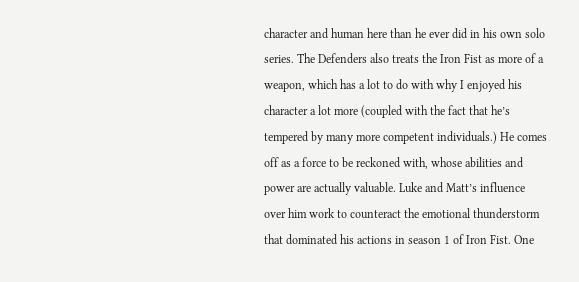character and human here than he ever did in his own solo series. The Defenders also treats the Iron Fist as more of a weapon, which has a lot to do with why I enjoyed his character a lot more (coupled with the fact that he’s tempered by many more competent individuals.) He comes off as a force to be reckoned with, whose abilities and power are actually valuable. Luke and Matt’s influence over him work to counteract the emotional thunderstorm that dominated his actions in season 1 of Iron Fist. One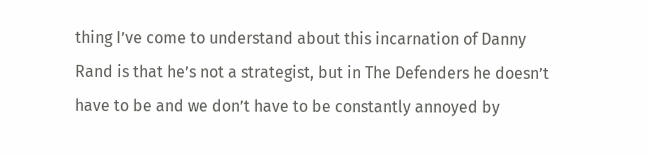thing I’ve come to understand about this incarnation of Danny Rand is that he’s not a strategist, but in The Defenders he doesn’t have to be and we don’t have to be constantly annoyed by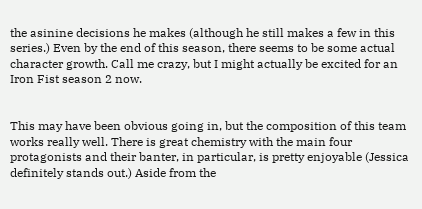the asinine decisions he makes (although he still makes a few in this series.) Even by the end of this season, there seems to be some actual character growth. Call me crazy, but I might actually be excited for an Iron Fist season 2 now.


This may have been obvious going in, but the composition of this team works really well. There is great chemistry with the main four protagonists and their banter, in particular, is pretty enjoyable (Jessica definitely stands out.) Aside from the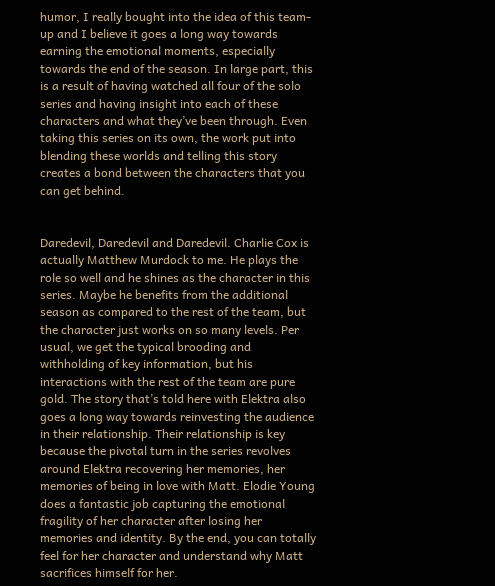humor, I really bought into the idea of this team-up and I believe it goes a long way towards earning the emotional moments, especially towards the end of the season. In large part, this is a result of having watched all four of the solo series and having insight into each of these characters and what they’ve been through. Even taking this series on its own, the work put into blending these worlds and telling this story creates a bond between the characters that you can get behind.


Daredevil, Daredevil and Daredevil. Charlie Cox is actually Matthew Murdock to me. He plays the role so well and he shines as the character in this series. Maybe he benefits from the additional season as compared to the rest of the team, but the character just works on so many levels. Per usual, we get the typical brooding and withholding of key information, but his interactions with the rest of the team are pure gold. The story that’s told here with Elektra also goes a long way towards reinvesting the audience in their relationship. Their relationship is key because the pivotal turn in the series revolves around Elektra recovering her memories, her memories of being in love with Matt. Elodie Young does a fantastic job capturing the emotional fragility of her character after losing her memories and identity. By the end, you can totally feel for her character and understand why Matt sacrifices himself for her.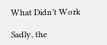What Didn’t Work

Sadly, the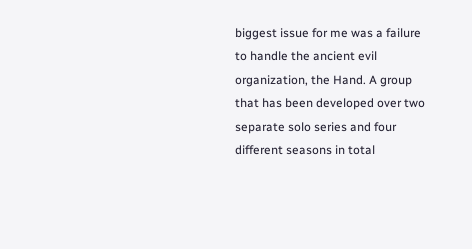biggest issue for me was a failure to handle the ancient evil organization, the Hand. A group that has been developed over two separate solo series and four different seasons in total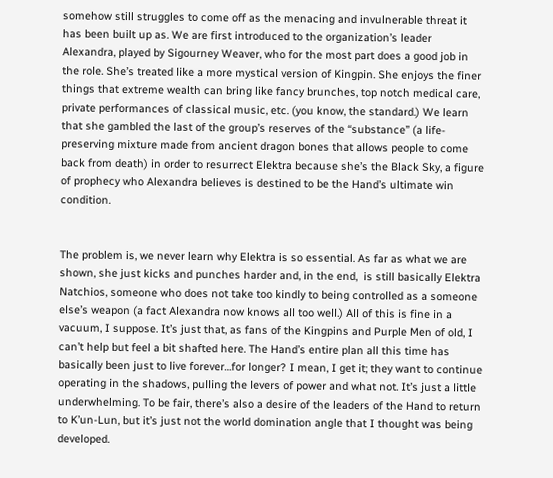somehow still struggles to come off as the menacing and invulnerable threat it has been built up as. We are first introduced to the organization’s leader Alexandra, played by Sigourney Weaver, who for the most part does a good job in the role. She’s treated like a more mystical version of Kingpin. She enjoys the finer things that extreme wealth can bring like fancy brunches, top notch medical care, private performances of classical music, etc. (you know, the standard.) We learn that she gambled the last of the group’s reserves of the “substance” (a life-preserving mixture made from ancient dragon bones that allows people to come back from death) in order to resurrect Elektra because she’s the Black Sky, a figure of prophecy who Alexandra believes is destined to be the Hand’s ultimate win condition.


The problem is, we never learn why Elektra is so essential. As far as what we are shown, she just kicks and punches harder and, in the end,  is still basically Elektra Natchios, someone who does not take too kindly to being controlled as a someone else’s weapon (a fact Alexandra now knows all too well.) All of this is fine in a vacuum, I suppose. It’s just that, as fans of the Kingpins and Purple Men of old, I can’t help but feel a bit shafted here. The Hand’s entire plan all this time has basically been just to live forever…for longer? I mean, I get it; they want to continue operating in the shadows, pulling the levers of power and what not. It’s just a little underwhelming. To be fair, there’s also a desire of the leaders of the Hand to return to K’un-Lun, but it’s just not the world domination angle that I thought was being developed.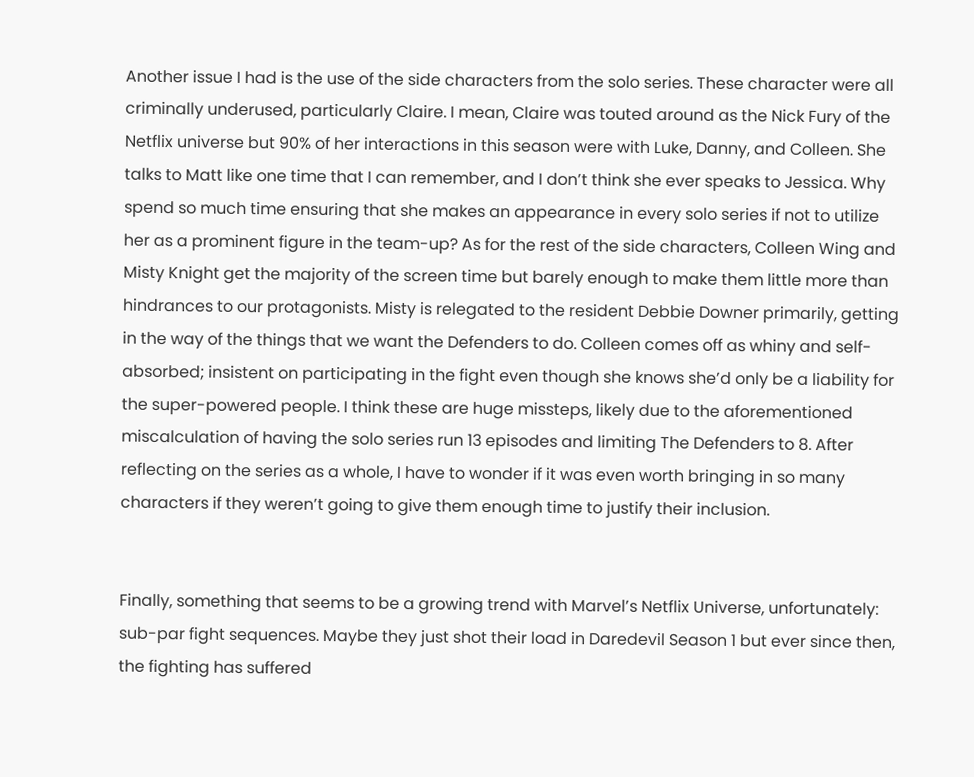Another issue I had is the use of the side characters from the solo series. These character were all criminally underused, particularly Claire. I mean, Claire was touted around as the Nick Fury of the Netflix universe but 90% of her interactions in this season were with Luke, Danny, and Colleen. She talks to Matt like one time that I can remember, and I don’t think she ever speaks to Jessica. Why spend so much time ensuring that she makes an appearance in every solo series if not to utilize her as a prominent figure in the team-up? As for the rest of the side characters, Colleen Wing and Misty Knight get the majority of the screen time but barely enough to make them little more than hindrances to our protagonists. Misty is relegated to the resident Debbie Downer primarily, getting in the way of the things that we want the Defenders to do. Colleen comes off as whiny and self-absorbed; insistent on participating in the fight even though she knows she’d only be a liability for the super-powered people. I think these are huge missteps, likely due to the aforementioned miscalculation of having the solo series run 13 episodes and limiting The Defenders to 8. After reflecting on the series as a whole, I have to wonder if it was even worth bringing in so many characters if they weren’t going to give them enough time to justify their inclusion.


Finally, something that seems to be a growing trend with Marvel’s Netflix Universe, unfortunately: sub-par fight sequences. Maybe they just shot their load in Daredevil Season 1 but ever since then, the fighting has suffered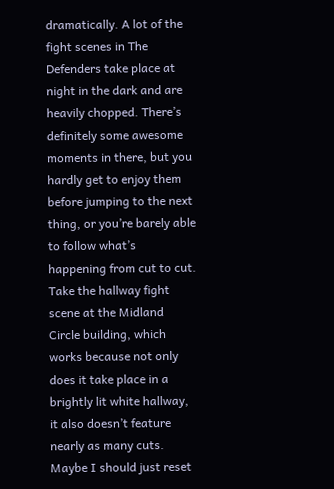dramatically. A lot of the fight scenes in The Defenders take place at night in the dark and are heavily chopped. There’s definitely some awesome moments in there, but you hardly get to enjoy them before jumping to the next thing, or you’re barely able to follow what’s happening from cut to cut. Take the hallway fight scene at the Midland Circle building, which works because not only does it take place in a brightly lit white hallway, it also doesn’t feature nearly as many cuts. Maybe I should just reset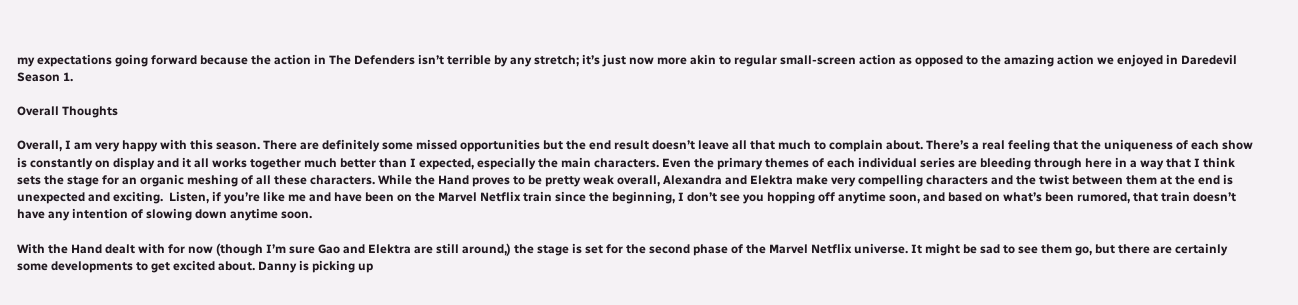my expectations going forward because the action in The Defenders isn’t terrible by any stretch; it’s just now more akin to regular small-screen action as opposed to the amazing action we enjoyed in Daredevil Season 1.

Overall Thoughts

Overall, I am very happy with this season. There are definitely some missed opportunities but the end result doesn’t leave all that much to complain about. There’s a real feeling that the uniqueness of each show is constantly on display and it all works together much better than I expected, especially the main characters. Even the primary themes of each individual series are bleeding through here in a way that I think sets the stage for an organic meshing of all these characters. While the Hand proves to be pretty weak overall, Alexandra and Elektra make very compelling characters and the twist between them at the end is unexpected and exciting.  Listen, if you’re like me and have been on the Marvel Netflix train since the beginning, I don’t see you hopping off anytime soon, and based on what’s been rumored, that train doesn’t have any intention of slowing down anytime soon.

With the Hand dealt with for now (though I’m sure Gao and Elektra are still around,) the stage is set for the second phase of the Marvel Netflix universe. It might be sad to see them go, but there are certainly some developments to get excited about. Danny is picking up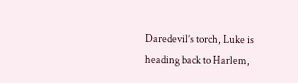Daredevil’s torch, Luke is heading back to Harlem,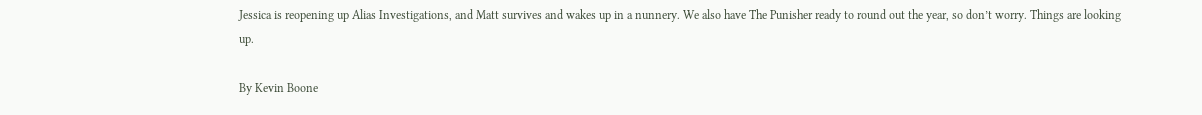Jessica is reopening up Alias Investigations, and Matt survives and wakes up in a nunnery. We also have The Punisher ready to round out the year, so don’t worry. Things are looking up.

By Kevin Boone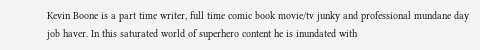Kevin Boone is a part time writer, full time comic book movie/tv junky and professional mundane day job haver. In this saturated world of superhero content he is inundated with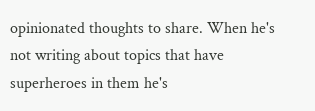opinionated thoughts to share. When he's not writing about topics that have superheroes in them he's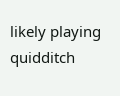likely playing quidditch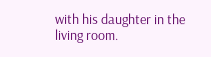with his daughter in the living room.